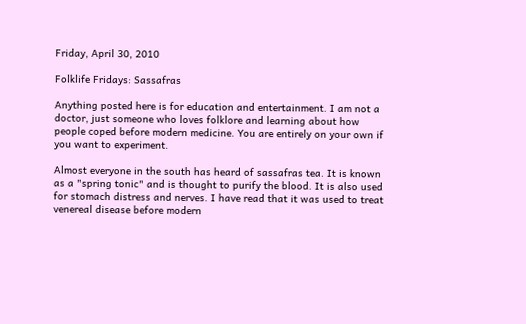Friday, April 30, 2010

Folklife Fridays: Sassafras

Anything posted here is for education and entertainment. I am not a doctor, just someone who loves folklore and learning about how people coped before modern medicine. You are entirely on your own if you want to experiment.

Almost everyone in the south has heard of sassafras tea. It is known as a "spring tonic" and is thought to purify the blood. It is also used for stomach distress and nerves. I have read that it was used to treat venereal disease before modern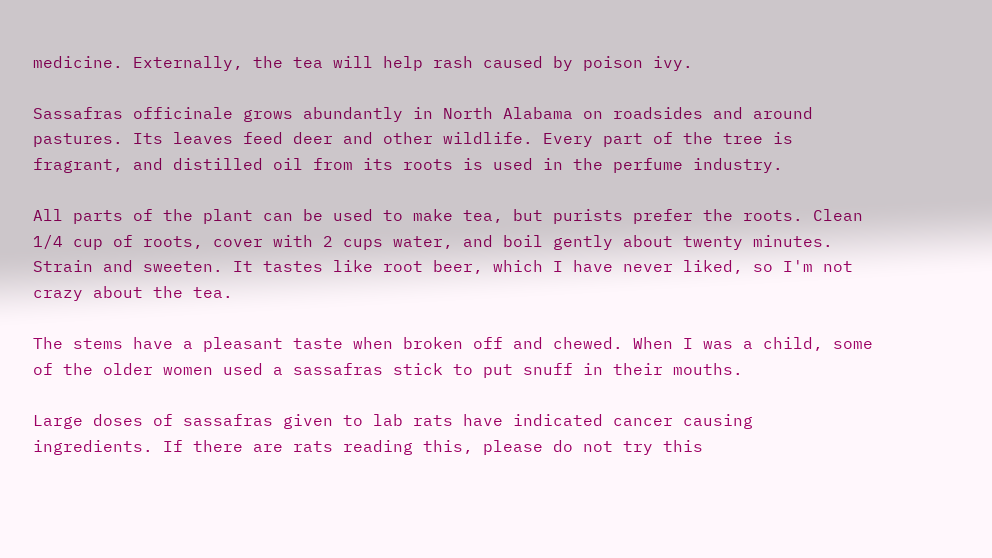medicine. Externally, the tea will help rash caused by poison ivy.

Sassafras officinale grows abundantly in North Alabama on roadsides and around pastures. Its leaves feed deer and other wildlife. Every part of the tree is fragrant, and distilled oil from its roots is used in the perfume industry.

All parts of the plant can be used to make tea, but purists prefer the roots. Clean 1/4 cup of roots, cover with 2 cups water, and boil gently about twenty minutes. Strain and sweeten. It tastes like root beer, which I have never liked, so I'm not crazy about the tea.

The stems have a pleasant taste when broken off and chewed. When I was a child, some of the older women used a sassafras stick to put snuff in their mouths.

Large doses of sassafras given to lab rats have indicated cancer causing ingredients. If there are rats reading this, please do not try this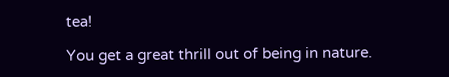tea!

You get a great thrill out of being in nature.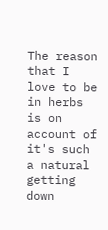The reason that I love to be in herbs is on account of it's such a natural getting down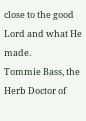close to the good Lord and what He made.
Tommie Bass, the Herb Doctor of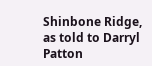Shinbone Ridge, as told to Darryl Patton